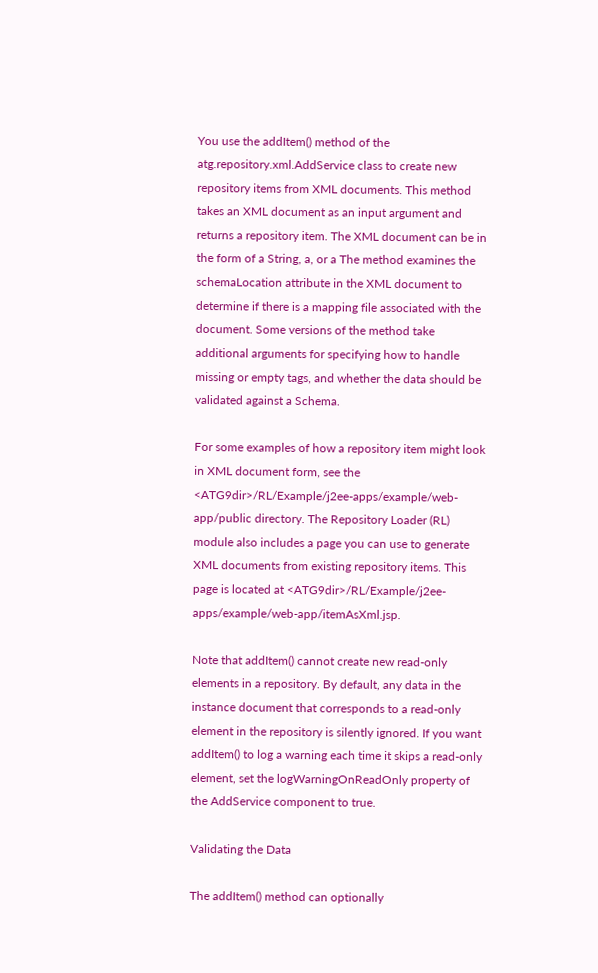You use the addItem() method of the atg.repository.xml.AddService class to create new repository items from XML documents. This method takes an XML document as an input argument and returns a repository item. The XML document can be in the form of a String, a, or a The method examines the schemaLocation attribute in the XML document to determine if there is a mapping file associated with the document. Some versions of the method take additional arguments for specifying how to handle missing or empty tags, and whether the data should be validated against a Schema.

For some examples of how a repository item might look in XML document form, see the <ATG9dir>/RL/Example/j2ee-apps/example/web-app/public directory. The Repository Loader (RL) module also includes a page you can use to generate XML documents from existing repository items. This page is located at <ATG9dir>/RL/Example/j2ee-apps/example/web-app/itemAsXml.jsp.

Note that addItem() cannot create new read-only elements in a repository. By default, any data in the instance document that corresponds to a read-only element in the repository is silently ignored. If you want addItem() to log a warning each time it skips a read-only element, set the logWarningOnReadOnly property of the AddService component to true.

Validating the Data

The addItem() method can optionally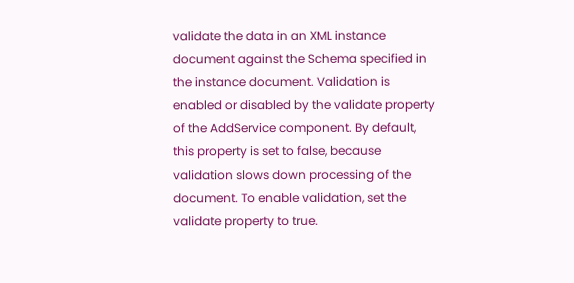validate the data in an XML instance document against the Schema specified in the instance document. Validation is enabled or disabled by the validate property of the AddService component. By default, this property is set to false, because validation slows down processing of the document. To enable validation, set the validate property to true.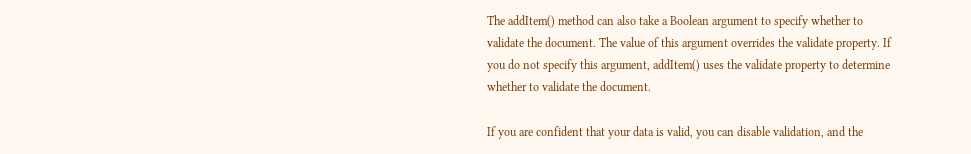The addItem() method can also take a Boolean argument to specify whether to validate the document. The value of this argument overrides the validate property. If you do not specify this argument, addItem() uses the validate property to determine whether to validate the document.

If you are confident that your data is valid, you can disable validation, and the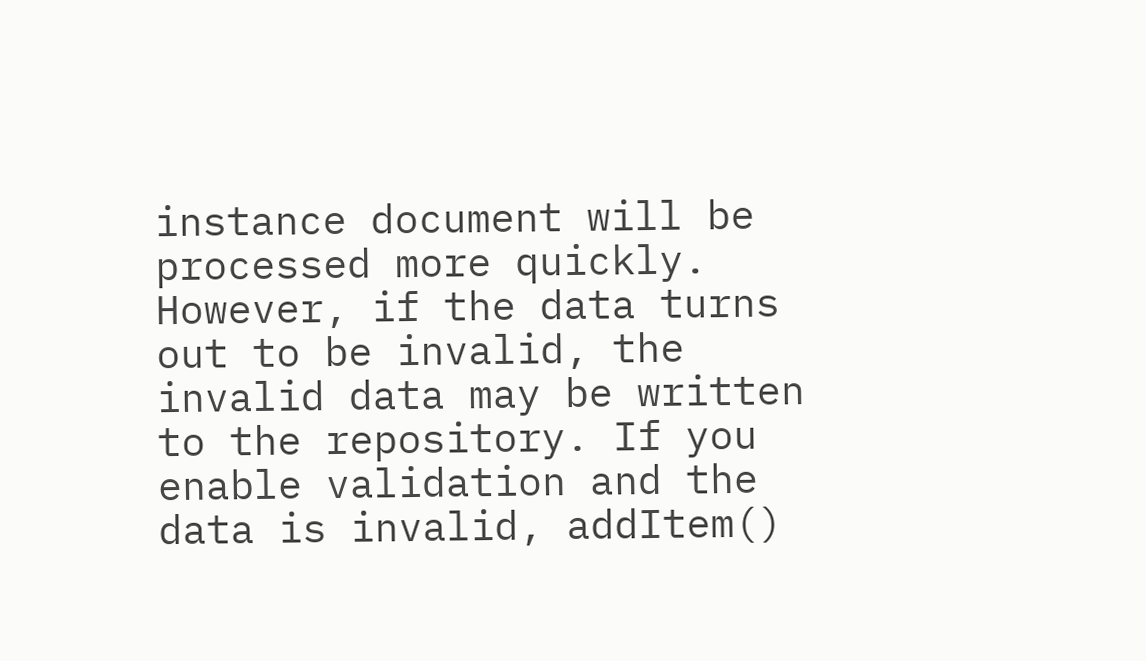instance document will be processed more quickly. However, if the data turns out to be invalid, the invalid data may be written to the repository. If you enable validation and the data is invalid, addItem()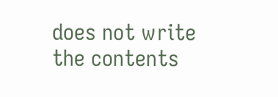does not write the contents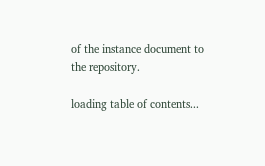of the instance document to the repository.

loading table of contents...